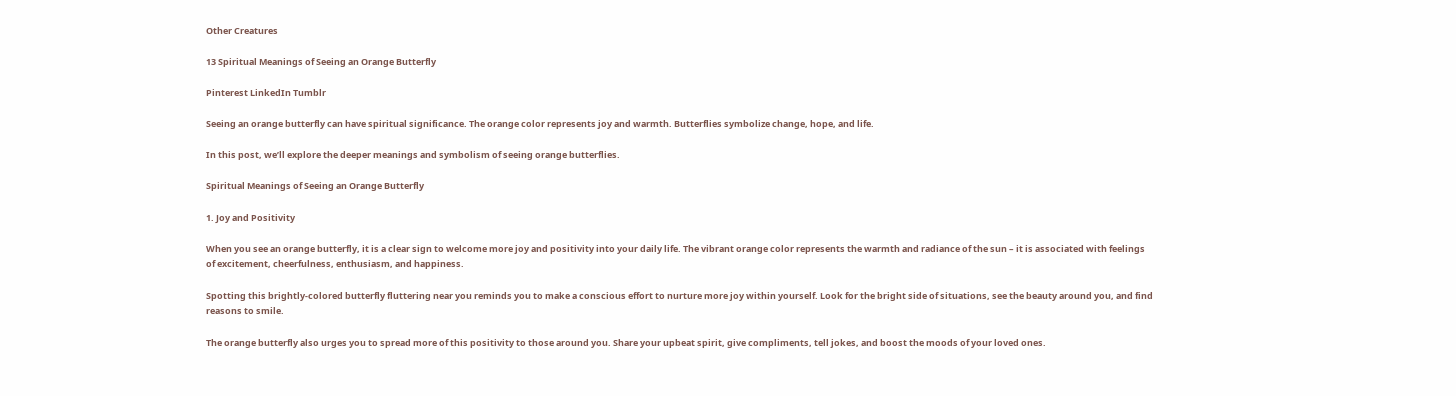Other Creatures

13 Spiritual Meanings of Seeing an Orange Butterfly

Pinterest LinkedIn Tumblr

Seeing an orange butterfly can have spiritual significance. The orange color represents joy and warmth. Butterflies symbolize change, hope, and life.

In this post, we’ll explore the deeper meanings and symbolism of seeing orange butterflies.

Spiritual Meanings of Seeing an Orange Butterfly

1. Joy and Positivity

When you see an orange butterfly, it is a clear sign to welcome more joy and positivity into your daily life. The vibrant orange color represents the warmth and radiance of the sun – it is associated with feelings of excitement, cheerfulness, enthusiasm, and happiness.

Spotting this brightly-colored butterfly fluttering near you reminds you to make a conscious effort to nurture more joy within yourself. Look for the bright side of situations, see the beauty around you, and find reasons to smile.

The orange butterfly also urges you to spread more of this positivity to those around you. Share your upbeat spirit, give compliments, tell jokes, and boost the moods of your loved ones.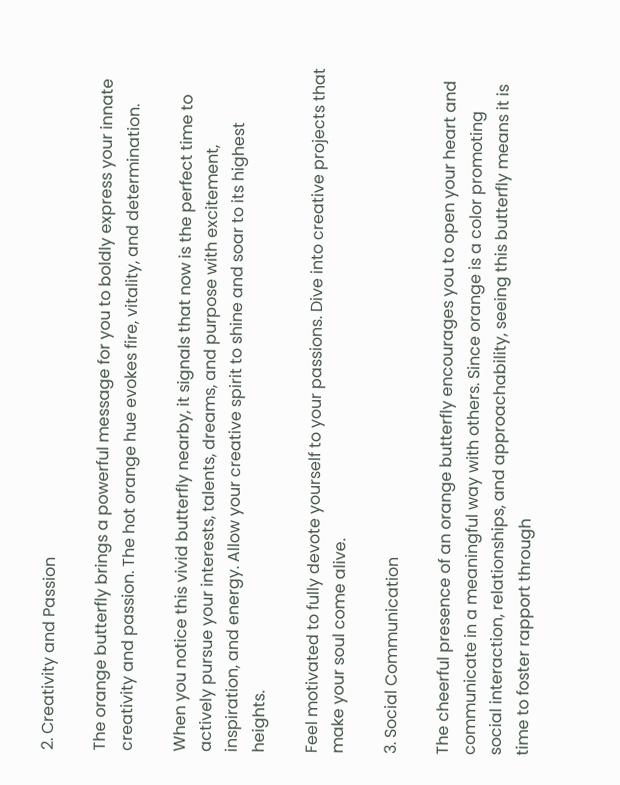2. Creativity and Passion

The orange butterfly brings a powerful message for you to boldly express your innate creativity and passion. The hot orange hue evokes fire, vitality, and determination.

When you notice this vivid butterfly nearby, it signals that now is the perfect time to actively pursue your interests, talents, dreams, and purpose with excitement, inspiration, and energy. Allow your creative spirit to shine and soar to its highest heights.

Feel motivated to fully devote yourself to your passions. Dive into creative projects that make your soul come alive.

3. Social Communication

The cheerful presence of an orange butterfly encourages you to open your heart and communicate in a meaningful way with others. Since orange is a color promoting social interaction, relationships, and approachability, seeing this butterfly means it is time to foster rapport through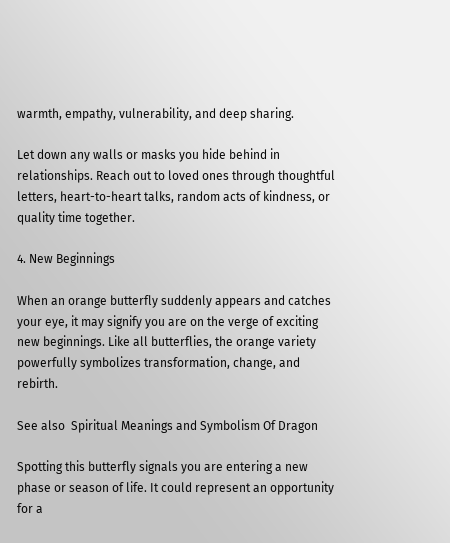warmth, empathy, vulnerability, and deep sharing.

Let down any walls or masks you hide behind in relationships. Reach out to loved ones through thoughtful letters, heart-to-heart talks, random acts of kindness, or quality time together.

4. New Beginnings

When an orange butterfly suddenly appears and catches your eye, it may signify you are on the verge of exciting new beginnings. Like all butterflies, the orange variety powerfully symbolizes transformation, change, and rebirth.

See also  Spiritual Meanings and Symbolism Of Dragon

Spotting this butterfly signals you are entering a new phase or season of life. It could represent an opportunity for a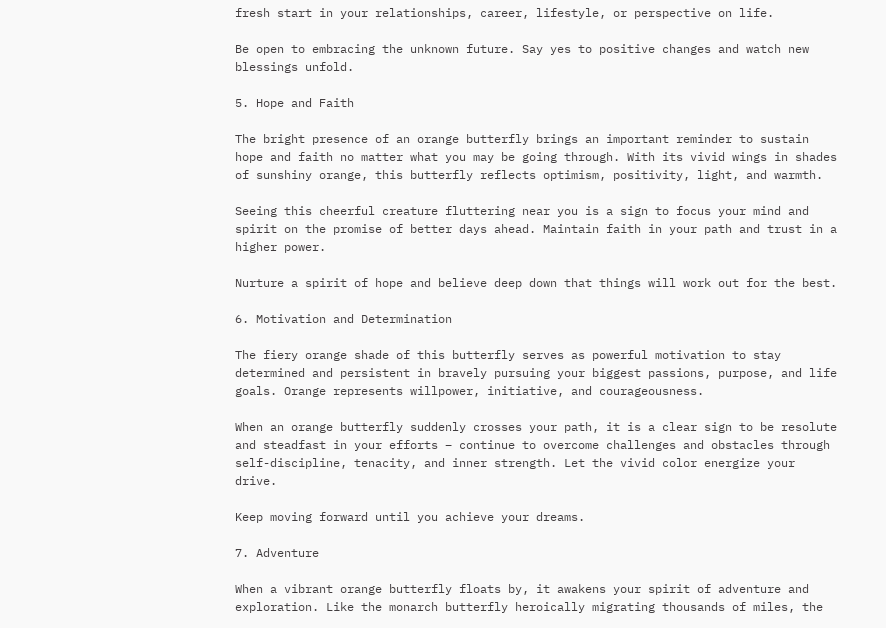fresh start in your relationships, career, lifestyle, or perspective on life.

Be open to embracing the unknown future. Say yes to positive changes and watch new blessings unfold.

5. Hope and Faith

The bright presence of an orange butterfly brings an important reminder to sustain hope and faith no matter what you may be going through. With its vivid wings in shades of sunshiny orange, this butterfly reflects optimism, positivity, light, and warmth.

Seeing this cheerful creature fluttering near you is a sign to focus your mind and spirit on the promise of better days ahead. Maintain faith in your path and trust in a higher power.

Nurture a spirit of hope and believe deep down that things will work out for the best.

6. Motivation and Determination

The fiery orange shade of this butterfly serves as powerful motivation to stay determined and persistent in bravely pursuing your biggest passions, purpose, and life goals. Orange represents willpower, initiative, and courageousness.

When an orange butterfly suddenly crosses your path, it is a clear sign to be resolute and steadfast in your efforts – continue to overcome challenges and obstacles through self-discipline, tenacity, and inner strength. Let the vivid color energize your drive.

Keep moving forward until you achieve your dreams.

7. Adventure

When a vibrant orange butterfly floats by, it awakens your spirit of adventure and exploration. Like the monarch butterfly heroically migrating thousands of miles, the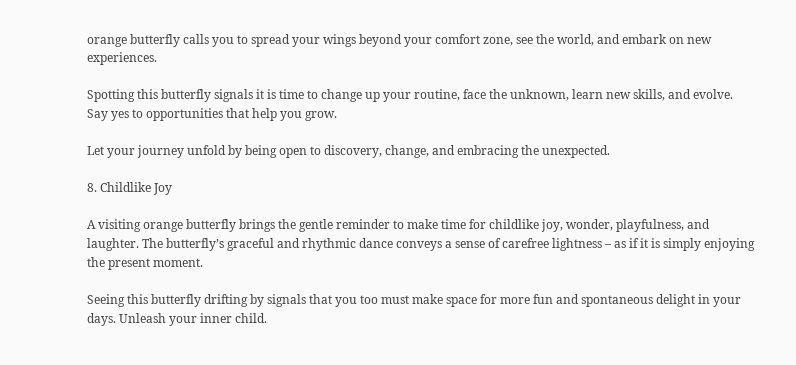orange butterfly calls you to spread your wings beyond your comfort zone, see the world, and embark on new experiences.

Spotting this butterfly signals it is time to change up your routine, face the unknown, learn new skills, and evolve. Say yes to opportunities that help you grow.

Let your journey unfold by being open to discovery, change, and embracing the unexpected.

8. Childlike Joy

A visiting orange butterfly brings the gentle reminder to make time for childlike joy, wonder, playfulness, and laughter. The butterfly’s graceful and rhythmic dance conveys a sense of carefree lightness – as if it is simply enjoying the present moment.

Seeing this butterfly drifting by signals that you too must make space for more fun and spontaneous delight in your days. Unleash your inner child.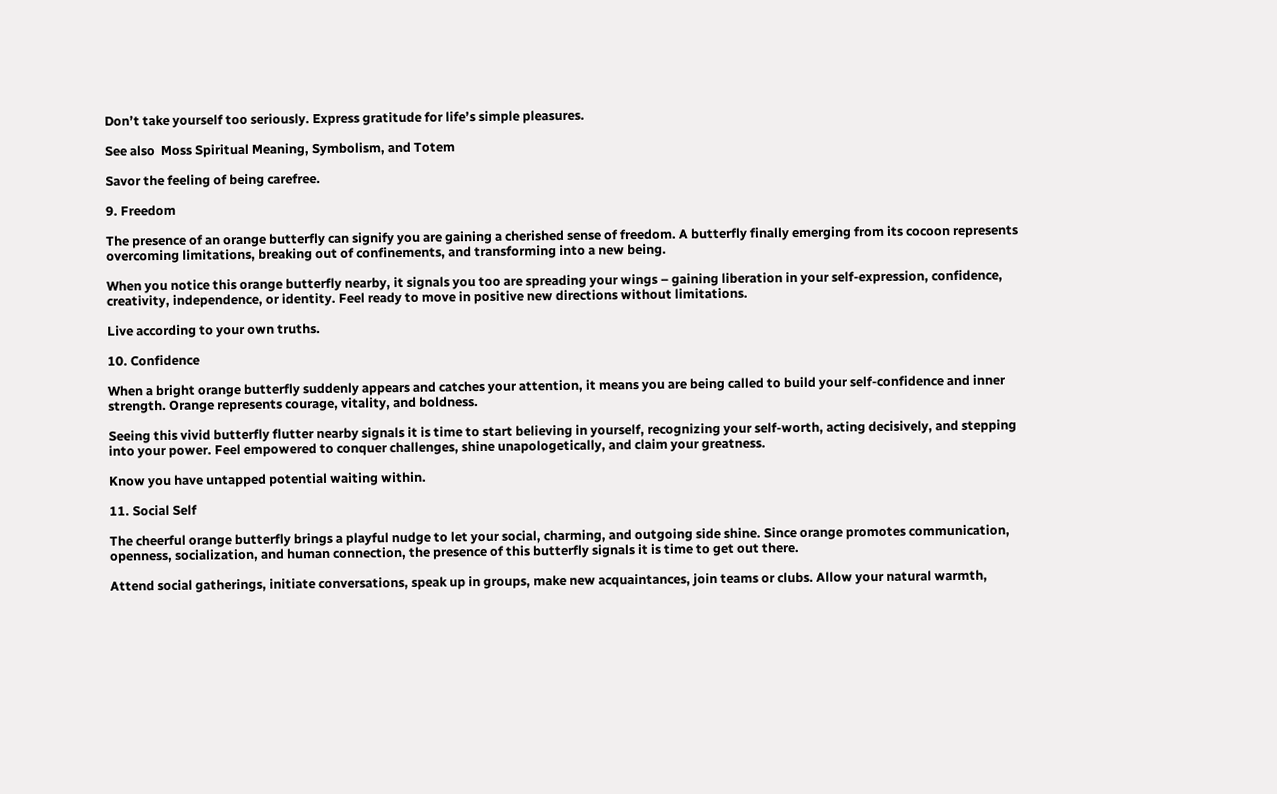Don’t take yourself too seriously. Express gratitude for life’s simple pleasures.

See also  Moss Spiritual Meaning, Symbolism, and Totem

Savor the feeling of being carefree.

9. Freedom

The presence of an orange butterfly can signify you are gaining a cherished sense of freedom. A butterfly finally emerging from its cocoon represents overcoming limitations, breaking out of confinements, and transforming into a new being.

When you notice this orange butterfly nearby, it signals you too are spreading your wings – gaining liberation in your self-expression, confidence, creativity, independence, or identity. Feel ready to move in positive new directions without limitations.

Live according to your own truths.

10. Confidence

When a bright orange butterfly suddenly appears and catches your attention, it means you are being called to build your self-confidence and inner strength. Orange represents courage, vitality, and boldness.

Seeing this vivid butterfly flutter nearby signals it is time to start believing in yourself, recognizing your self-worth, acting decisively, and stepping into your power. Feel empowered to conquer challenges, shine unapologetically, and claim your greatness.

Know you have untapped potential waiting within.

11. Social Self

The cheerful orange butterfly brings a playful nudge to let your social, charming, and outgoing side shine. Since orange promotes communication, openness, socialization, and human connection, the presence of this butterfly signals it is time to get out there.

Attend social gatherings, initiate conversations, speak up in groups, make new acquaintances, join teams or clubs. Allow your natural warmth,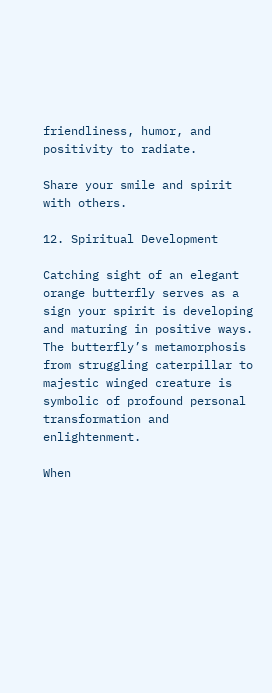friendliness, humor, and positivity to radiate.

Share your smile and spirit with others.

12. Spiritual Development

Catching sight of an elegant orange butterfly serves as a sign your spirit is developing and maturing in positive ways. The butterfly’s metamorphosis from struggling caterpillar to majestic winged creature is symbolic of profound personal transformation and enlightenment.

When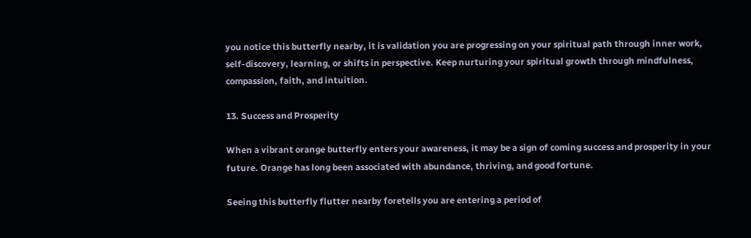you notice this butterfly nearby, it is validation you are progressing on your spiritual path through inner work, self-discovery, learning, or shifts in perspective. Keep nurturing your spiritual growth through mindfulness, compassion, faith, and intuition.

13. Success and Prosperity

When a vibrant orange butterfly enters your awareness, it may be a sign of coming success and prosperity in your future. Orange has long been associated with abundance, thriving, and good fortune.

Seeing this butterfly flutter nearby foretells you are entering a period of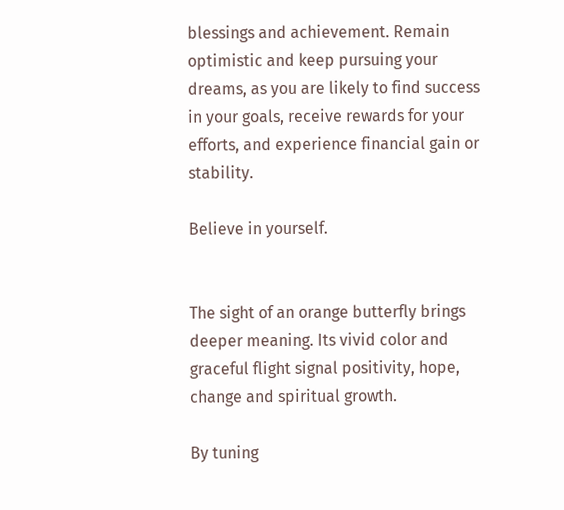blessings and achievement. Remain optimistic and keep pursuing your dreams, as you are likely to find success in your goals, receive rewards for your efforts, and experience financial gain or stability.

Believe in yourself.


The sight of an orange butterfly brings deeper meaning. Its vivid color and graceful flight signal positivity, hope, change and spiritual growth.

By tuning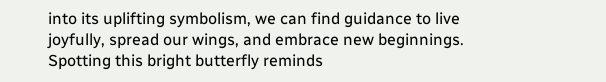into its uplifting symbolism, we can find guidance to live joyfully, spread our wings, and embrace new beginnings. Spotting this bright butterfly reminds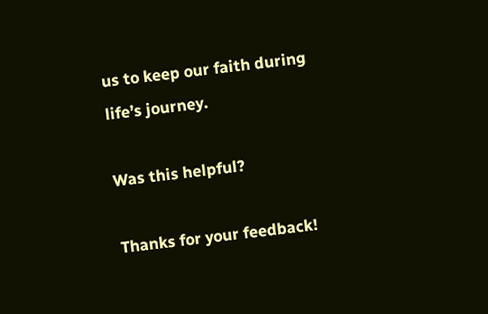us to keep our faith during life’s journey.

Was this helpful?

Thanks for your feedback!